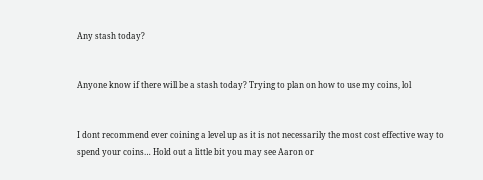Any stash today?


Anyone know if there will be a stash today? Trying to plan on how to use my coins, lol


I dont recommend ever coining a level up as it is not necessarily the most cost effective way to spend your coins… Hold out a little bit you may see Aaron or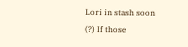Lori in stash soon (?) If those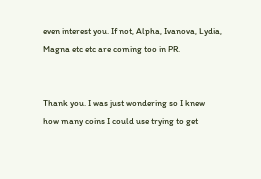even interest you. If not, Alpha, Ivanova, Lydia, Magna etc etc are coming too in PR.


Thank you. I was just wondering so I knew how many coins I could use trying to get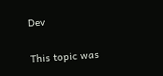Dev


This topic was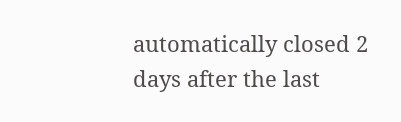automatically closed 2 days after the last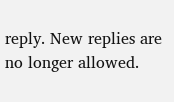reply. New replies are no longer allowed.